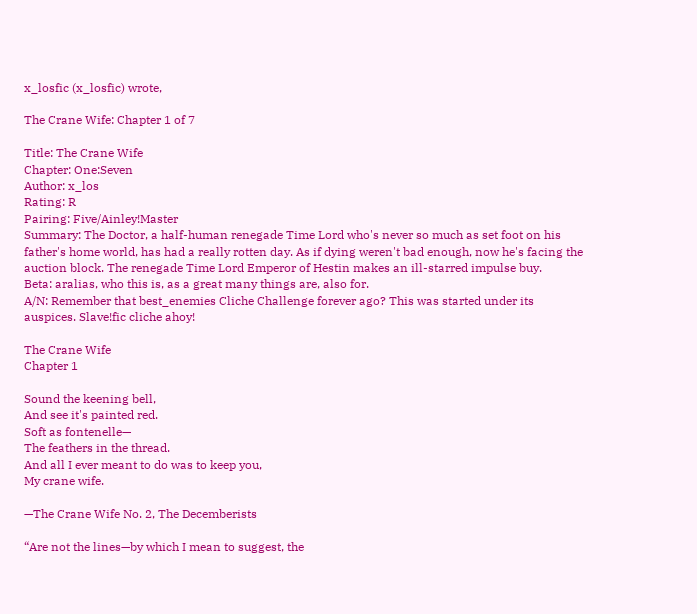x_losfic (x_losfic) wrote,

The Crane Wife: Chapter 1 of 7

Title: The Crane Wife
Chapter: One:Seven
Author: x_los
Rating: R
Pairing: Five/Ainley!Master
Summary: The Doctor, a half-human renegade Time Lord who's never so much as set foot on his father's home world, has had a really rotten day. As if dying weren't bad enough, now he's facing the auction block. The renegade Time Lord Emperor of Hestin makes an ill-starred impulse buy.
Beta: aralias, who this is, as a great many things are, also for.
A/N: Remember that best_enemies Cliche Challenge forever ago? This was started under its auspices. Slave!fic cliche ahoy!

The Crane Wife
Chapter 1

Sound the keening bell,
And see it's painted red.
Soft as fontenelle—
The feathers in the thread.
And all I ever meant to do was to keep you,
My crane wife.

—The Crane Wife No. 2, The Decemberists

“Are not the lines—by which I mean to suggest, the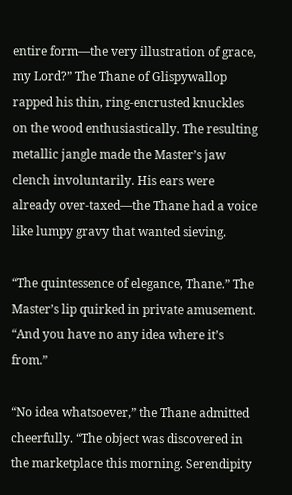entire form—the very illustration of grace, my Lord?” The Thane of Glispywallop rapped his thin, ring-encrusted knuckles on the wood enthusiastically. The resulting metallic jangle made the Master’s jaw clench involuntarily. His ears were already over-taxed—the Thane had a voice like lumpy gravy that wanted sieving.

“The quintessence of elegance, Thane.” The Master’s lip quirked in private amusement. “And you have no any idea where it’s from.”

“No idea whatsoever,” the Thane admitted cheerfully. “The object was discovered in the marketplace this morning. Serendipity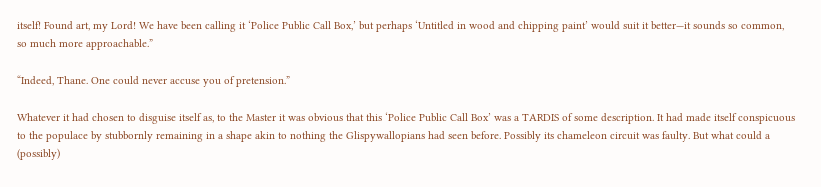itself! Found art, my Lord! We have been calling it ‘Police Public Call Box,’ but perhaps ‘Untitled in wood and chipping paint’ would suit it better—it sounds so common, so much more approachable.”

“Indeed, Thane. One could never accuse you of pretension.”

Whatever it had chosen to disguise itself as, to the Master it was obvious that this ‘Police Public Call Box’ was a TARDIS of some description. It had made itself conspicuous to the populace by stubbornly remaining in a shape akin to nothing the Glispywallopians had seen before. Possibly its chameleon circuit was faulty. But what could a (possibly)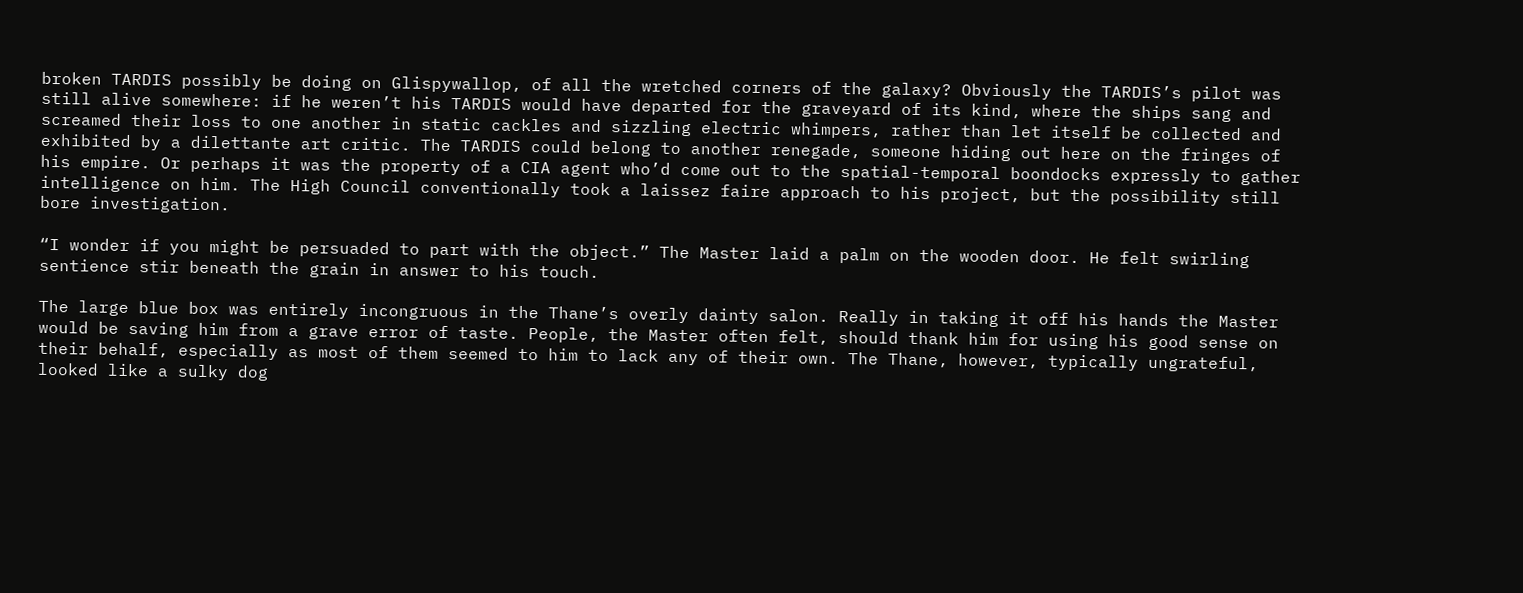broken TARDIS possibly be doing on Glispywallop, of all the wretched corners of the galaxy? Obviously the TARDIS’s pilot was still alive somewhere: if he weren’t his TARDIS would have departed for the graveyard of its kind, where the ships sang and screamed their loss to one another in static cackles and sizzling electric whimpers, rather than let itself be collected and exhibited by a dilettante art critic. The TARDIS could belong to another renegade, someone hiding out here on the fringes of his empire. Or perhaps it was the property of a CIA agent who’d come out to the spatial-temporal boondocks expressly to gather intelligence on him. The High Council conventionally took a laissez faire approach to his project, but the possibility still bore investigation.

“I wonder if you might be persuaded to part with the object.” The Master laid a palm on the wooden door. He felt swirling sentience stir beneath the grain in answer to his touch.

The large blue box was entirely incongruous in the Thane’s overly dainty salon. Really in taking it off his hands the Master would be saving him from a grave error of taste. People, the Master often felt, should thank him for using his good sense on their behalf, especially as most of them seemed to him to lack any of their own. The Thane, however, typically ungrateful, looked like a sulky dog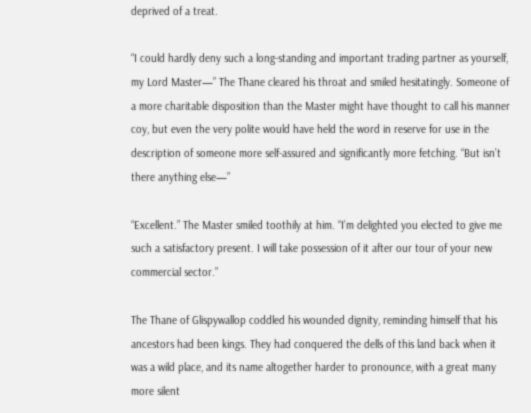deprived of a treat.

“I could hardly deny such a long-standing and important trading partner as yourself, my Lord Master—” The Thane cleared his throat and smiled hesitatingly. Someone of a more charitable disposition than the Master might have thought to call his manner coy, but even the very polite would have held the word in reserve for use in the description of someone more self-assured and significantly more fetching. “But isn’t there anything else—”

“Excellent.” The Master smiled toothily at him. “I’m delighted you elected to give me such a satisfactory present. I will take possession of it after our tour of your new commercial sector.”

The Thane of Glispywallop coddled his wounded dignity, reminding himself that his ancestors had been kings. They had conquered the dells of this land back when it was a wild place, and its name altogether harder to pronounce, with a great many more silent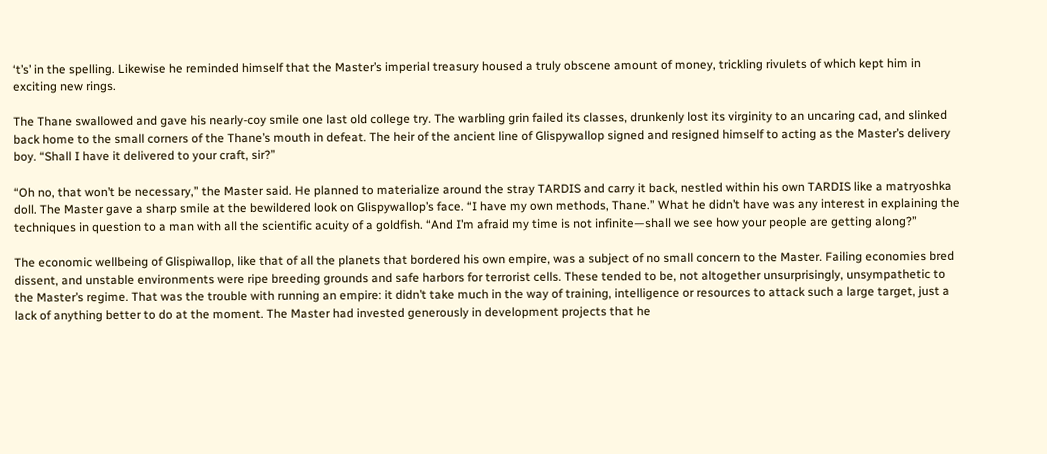‘t’s’ in the spelling. Likewise he reminded himself that the Master’s imperial treasury housed a truly obscene amount of money, trickling rivulets of which kept him in exciting new rings.

The Thane swallowed and gave his nearly-coy smile one last old college try. The warbling grin failed its classes, drunkenly lost its virginity to an uncaring cad, and slinked back home to the small corners of the Thane’s mouth in defeat. The heir of the ancient line of Glispywallop signed and resigned himself to acting as the Master’s delivery boy. “Shall I have it delivered to your craft, sir?”

“Oh no, that won’t be necessary,” the Master said. He planned to materialize around the stray TARDIS and carry it back, nestled within his own TARDIS like a matryoshka doll. The Master gave a sharp smile at the bewildered look on Glispywallop’s face. “I have my own methods, Thane.” What he didn’t have was any interest in explaining the techniques in question to a man with all the scientific acuity of a goldfish. “And I’m afraid my time is not infinite—shall we see how your people are getting along?”

The economic wellbeing of Glispiwallop, like that of all the planets that bordered his own empire, was a subject of no small concern to the Master. Failing economies bred dissent, and unstable environments were ripe breeding grounds and safe harbors for terrorist cells. These tended to be, not altogether unsurprisingly, unsympathetic to the Master’s regime. That was the trouble with running an empire: it didn’t take much in the way of training, intelligence or resources to attack such a large target, just a lack of anything better to do at the moment. The Master had invested generously in development projects that he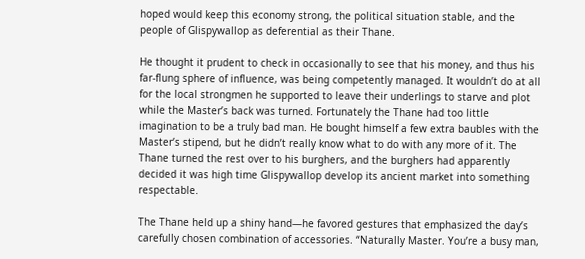hoped would keep this economy strong, the political situation stable, and the people of Glispywallop as deferential as their Thane.

He thought it prudent to check in occasionally to see that his money, and thus his far-flung sphere of influence, was being competently managed. It wouldn’t do at all for the local strongmen he supported to leave their underlings to starve and plot while the Master’s back was turned. Fortunately the Thane had too little imagination to be a truly bad man. He bought himself a few extra baubles with the Master’s stipend, but he didn’t really know what to do with any more of it. The Thane turned the rest over to his burghers, and the burghers had apparently decided it was high time Glispywallop develop its ancient market into something respectable.

The Thane held up a shiny hand—he favored gestures that emphasized the day’s carefully chosen combination of accessories. “Naturally Master. You’re a busy man,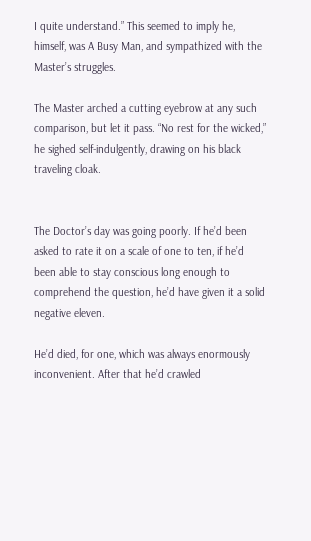I quite understand.” This seemed to imply he, himself, was A Busy Man, and sympathized with the Master’s struggles.

The Master arched a cutting eyebrow at any such comparison, but let it pass. “No rest for the wicked,” he sighed self-indulgently, drawing on his black traveling cloak.


The Doctor’s day was going poorly. If he’d been asked to rate it on a scale of one to ten, if he’d been able to stay conscious long enough to comprehend the question, he’d have given it a solid negative eleven.

He’d died, for one, which was always enormously inconvenient. After that he’d crawled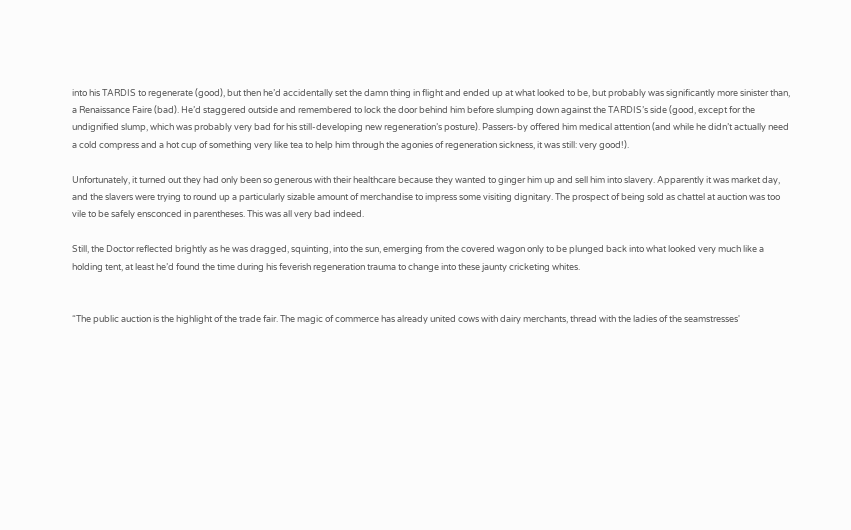into his TARDIS to regenerate (good), but then he’d accidentally set the damn thing in flight and ended up at what looked to be, but probably was significantly more sinister than, a Renaissance Faire (bad). He’d staggered outside and remembered to lock the door behind him before slumping down against the TARDIS’s side (good, except for the undignified slump, which was probably very bad for his still-developing new regeneration’s posture). Passers-by offered him medical attention (and while he didn’t actually need a cold compress and a hot cup of something very like tea to help him through the agonies of regeneration sickness, it was still: very good!).

Unfortunately, it turned out they had only been so generous with their healthcare because they wanted to ginger him up and sell him into slavery. Apparently it was market day, and the slavers were trying to round up a particularly sizable amount of merchandise to impress some visiting dignitary. The prospect of being sold as chattel at auction was too vile to be safely ensconced in parentheses. This was all very bad indeed.

Still, the Doctor reflected brightly as he was dragged, squinting, into the sun, emerging from the covered wagon only to be plunged back into what looked very much like a holding tent, at least he’d found the time during his feverish regeneration trauma to change into these jaunty cricketing whites.


“The public auction is the highlight of the trade fair. The magic of commerce has already united cows with dairy merchants, thread with the ladies of the seamstresses'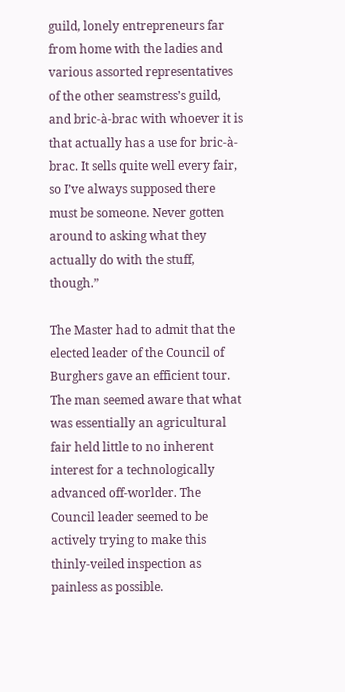guild, lonely entrepreneurs far from home with the ladies and various assorted representatives of the other seamstress’s guild, and bric-à-brac with whoever it is that actually has a use for bric-à-brac. It sells quite well every fair, so I’ve always supposed there must be someone. Never gotten around to asking what they actually do with the stuff, though.”

The Master had to admit that the elected leader of the Council of Burghers gave an efficient tour. The man seemed aware that what was essentially an agricultural fair held little to no inherent interest for a technologically advanced off-worlder. The Council leader seemed to be actively trying to make this thinly-veiled inspection as painless as possible.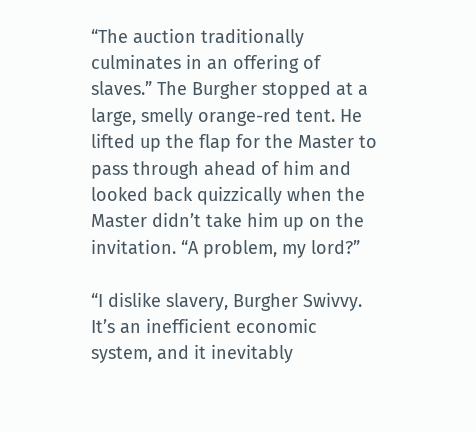“The auction traditionally culminates in an offering of slaves.” The Burgher stopped at a large, smelly orange-red tent. He lifted up the flap for the Master to pass through ahead of him and looked back quizzically when the Master didn’t take him up on the invitation. “A problem, my lord?”

“I dislike slavery, Burgher Swivvy. It’s an inefficient economic system, and it inevitably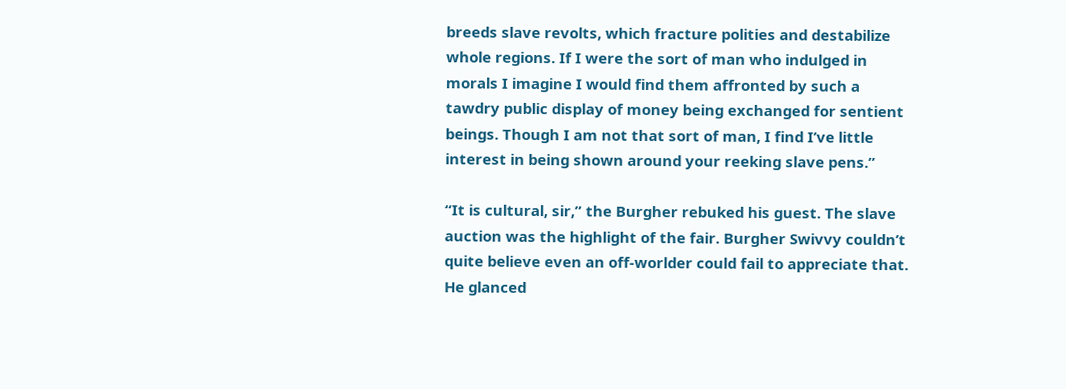breeds slave revolts, which fracture polities and destabilize whole regions. If I were the sort of man who indulged in morals I imagine I would find them affronted by such a tawdry public display of money being exchanged for sentient beings. Though I am not that sort of man, I find I’ve little interest in being shown around your reeking slave pens.”

“It is cultural, sir,” the Burgher rebuked his guest. The slave auction was the highlight of the fair. Burgher Swivvy couldn’t quite believe even an off-worlder could fail to appreciate that. He glanced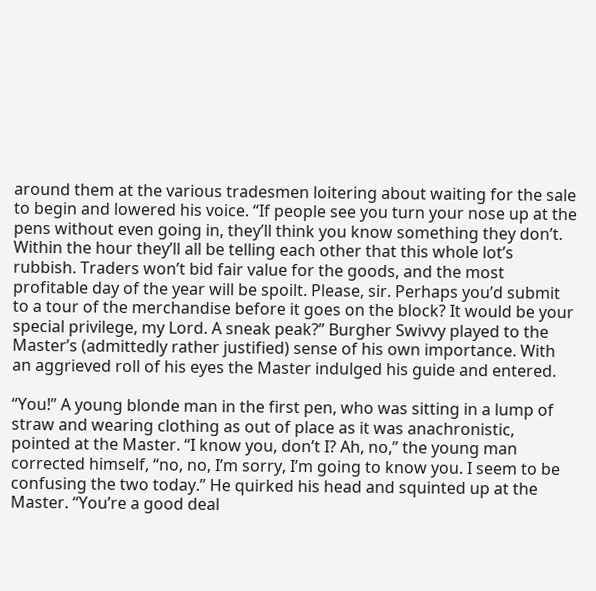around them at the various tradesmen loitering about waiting for the sale to begin and lowered his voice. “If people see you turn your nose up at the pens without even going in, they’ll think you know something they don’t. Within the hour they’ll all be telling each other that this whole lot’s rubbish. Traders won’t bid fair value for the goods, and the most profitable day of the year will be spoilt. Please, sir. Perhaps you’d submit to a tour of the merchandise before it goes on the block? It would be your special privilege, my Lord. A sneak peak?” Burgher Swivvy played to the Master’s (admittedly rather justified) sense of his own importance. With an aggrieved roll of his eyes the Master indulged his guide and entered.

“You!” A young blonde man in the first pen, who was sitting in a lump of straw and wearing clothing as out of place as it was anachronistic, pointed at the Master. “I know you, don’t I? Ah, no,” the young man corrected himself, “no, no, I’m sorry, I’m going to know you. I seem to be confusing the two today.” He quirked his head and squinted up at the Master. “You’re a good deal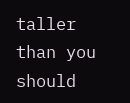taller than you should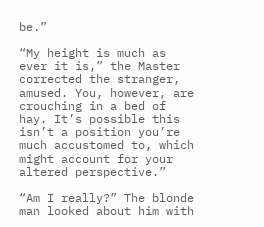be.”

“My height is much as ever it is,” the Master corrected the stranger, amused. You, however, are crouching in a bed of hay. It’s possible this isn’t a position you’re much accustomed to, which might account for your altered perspective.”

“Am I really?” The blonde man looked about him with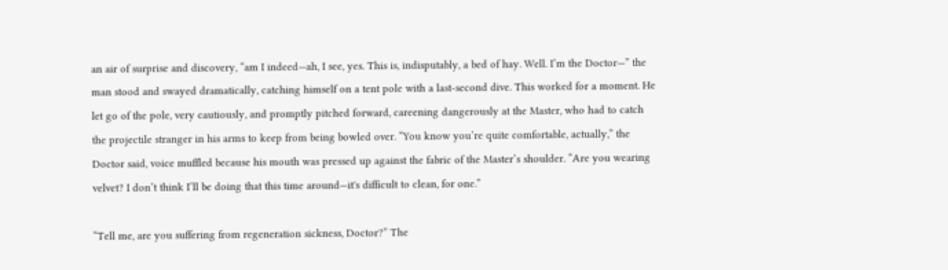an air of surprise and discovery, “am I indeed—ah, I see, yes. This is, indisputably, a bed of hay. Well. I’m the Doctor—” the man stood and swayed dramatically, catching himself on a tent pole with a last-second dive. This worked for a moment. He let go of the pole, very cautiously, and promptly pitched forward, careening dangerously at the Master, who had to catch the projectile stranger in his arms to keep from being bowled over. “You know you’re quite comfortable, actually,” the Doctor said, voice muffled because his mouth was pressed up against the fabric of the Master’s shoulder. “Are you wearing velvet? I don’t think I’ll be doing that this time around—it's difficult to clean, for one.”

“Tell me, are you suffering from regeneration sickness, Doctor?” The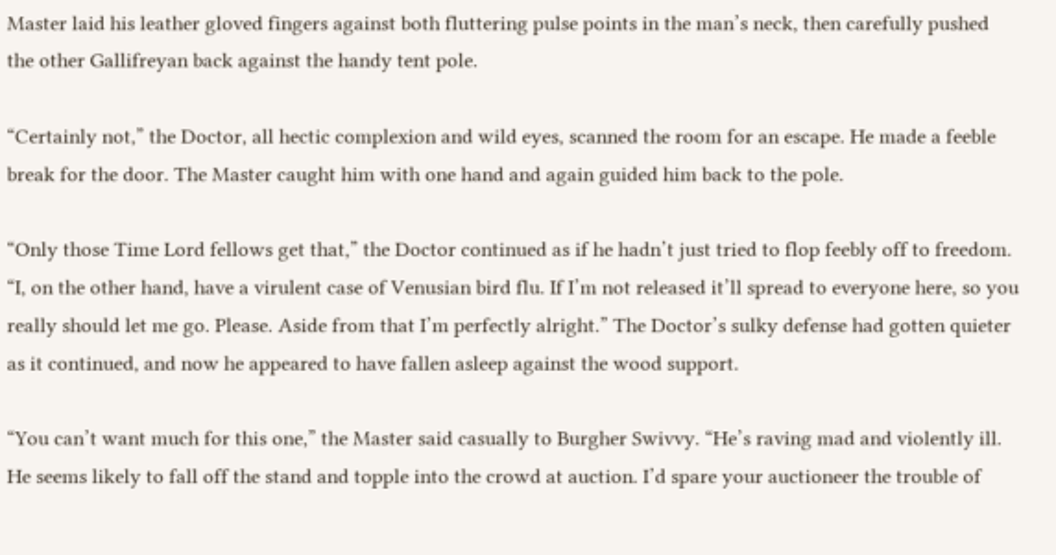Master laid his leather gloved fingers against both fluttering pulse points in the man’s neck, then carefully pushed the other Gallifreyan back against the handy tent pole.

“Certainly not,” the Doctor, all hectic complexion and wild eyes, scanned the room for an escape. He made a feeble break for the door. The Master caught him with one hand and again guided him back to the pole.

“Only those Time Lord fellows get that,” the Doctor continued as if he hadn’t just tried to flop feebly off to freedom. “I, on the other hand, have a virulent case of Venusian bird flu. If I’m not released it’ll spread to everyone here, so you really should let me go. Please. Aside from that I’m perfectly alright.” The Doctor’s sulky defense had gotten quieter as it continued, and now he appeared to have fallen asleep against the wood support.

“You can’t want much for this one,” the Master said casually to Burgher Swivvy. “He’s raving mad and violently ill. He seems likely to fall off the stand and topple into the crowd at auction. I’d spare your auctioneer the trouble of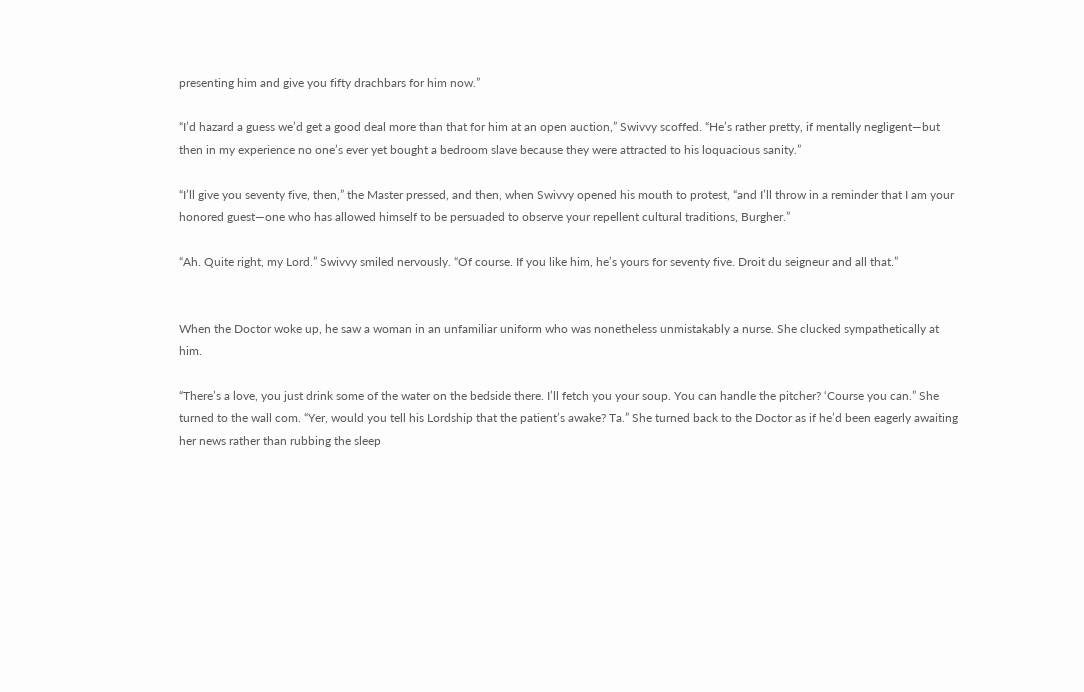presenting him and give you fifty drachbars for him now.”

“I’d hazard a guess we’d get a good deal more than that for him at an open auction,” Swivvy scoffed. “He’s rather pretty, if mentally negligent—but then in my experience no one’s ever yet bought a bedroom slave because they were attracted to his loquacious sanity.”

“I’ll give you seventy five, then,” the Master pressed, and then, when Swivvy opened his mouth to protest, “and I’ll throw in a reminder that I am your honored guest—one who has allowed himself to be persuaded to observe your repellent cultural traditions, Burgher.”

“Ah. Quite right, my Lord.” Swivvy smiled nervously. “Of course. If you like him, he’s yours for seventy five. Droit du seigneur and all that.”


When the Doctor woke up, he saw a woman in an unfamiliar uniform who was nonetheless unmistakably a nurse. She clucked sympathetically at him.

“There’s a love, you just drink some of the water on the bedside there. I’ll fetch you your soup. You can handle the pitcher? ‘Course you can.” She turned to the wall com. “Yer, would you tell his Lordship that the patient’s awake? Ta.” She turned back to the Doctor as if he’d been eagerly awaiting her news rather than rubbing the sleep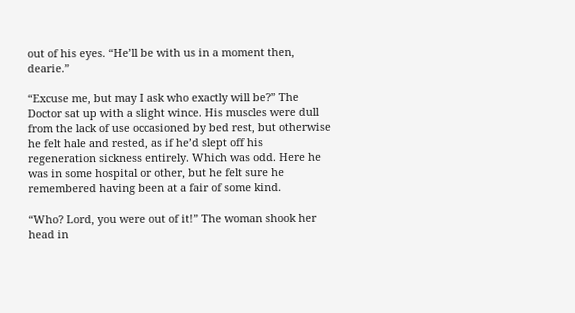out of his eyes. “He’ll be with us in a moment then, dearie.”

“Excuse me, but may I ask who exactly will be?” The Doctor sat up with a slight wince. His muscles were dull from the lack of use occasioned by bed rest, but otherwise he felt hale and rested, as if he’d slept off his regeneration sickness entirely. Which was odd. Here he was in some hospital or other, but he felt sure he remembered having been at a fair of some kind.

“Who? Lord, you were out of it!” The woman shook her head in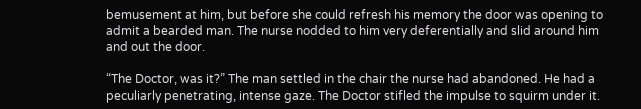bemusement at him, but before she could refresh his memory the door was opening to admit a bearded man. The nurse nodded to him very deferentially and slid around him and out the door.

“The Doctor, was it?” The man settled in the chair the nurse had abandoned. He had a peculiarly penetrating, intense gaze. The Doctor stifled the impulse to squirm under it.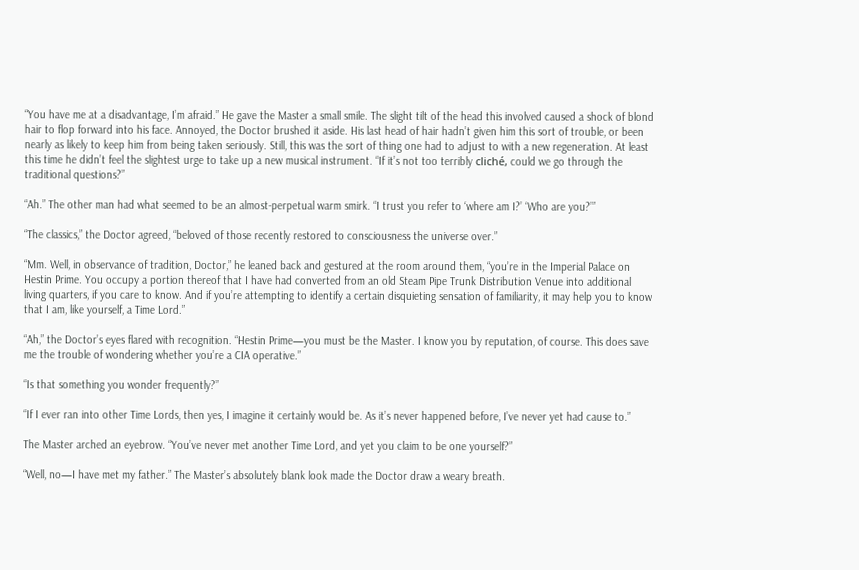“You have me at a disadvantage, I’m afraid.” He gave the Master a small smile. The slight tilt of the head this involved caused a shock of blond hair to flop forward into his face. Annoyed, the Doctor brushed it aside. His last head of hair hadn’t given him this sort of trouble, or been nearly as likely to keep him from being taken seriously. Still, this was the sort of thing one had to adjust to with a new regeneration. At least this time he didn’t feel the slightest urge to take up a new musical instrument. “If it’s not too terribly cliché, could we go through the traditional questions?”

“Ah.” The other man had what seemed to be an almost-perpetual warm smirk. “I trust you refer to ‘where am I?’ ‘Who are you?’”

“The classics,” the Doctor agreed, “beloved of those recently restored to consciousness the universe over.”

“Mm. Well, in observance of tradition, Doctor,” he leaned back and gestured at the room around them, “you’re in the Imperial Palace on Hestin Prime. You occupy a portion thereof that I have had converted from an old Steam Pipe Trunk Distribution Venue into additional living quarters, if you care to know. And if you’re attempting to identify a certain disquieting sensation of familiarity, it may help you to know that I am, like yourself, a Time Lord.”

“Ah,” the Doctor’s eyes flared with recognition. “Hestin Prime—you must be the Master. I know you by reputation, of course. This does save me the trouble of wondering whether you’re a CIA operative.”

“Is that something you wonder frequently?”

“If I ever ran into other Time Lords, then yes, I imagine it certainly would be. As it’s never happened before, I’ve never yet had cause to.”

The Master arched an eyebrow. “You’ve never met another Time Lord, and yet you claim to be one yourself?”

“Well, no—I have met my father.” The Master’s absolutely blank look made the Doctor draw a weary breath.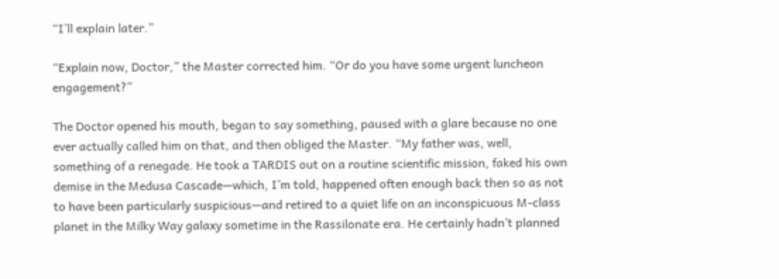“I’ll explain later.”

“Explain now, Doctor,” the Master corrected him. “Or do you have some urgent luncheon engagement?”

The Doctor opened his mouth, began to say something, paused with a glare because no one ever actually called him on that, and then obliged the Master. “My father was, well, something of a renegade. He took a TARDIS out on a routine scientific mission, faked his own demise in the Medusa Cascade—which, I’m told, happened often enough back then so as not to have been particularly suspicious—and retired to a quiet life on an inconspicuous M-class planet in the Milky Way galaxy sometime in the Rassilonate era. He certainly hadn’t planned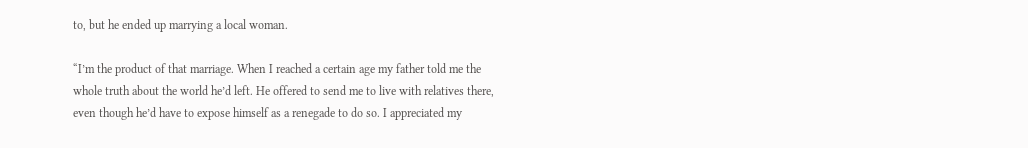to, but he ended up marrying a local woman.

“I’m the product of that marriage. When I reached a certain age my father told me the whole truth about the world he’d left. He offered to send me to live with relatives there, even though he’d have to expose himself as a renegade to do so. I appreciated my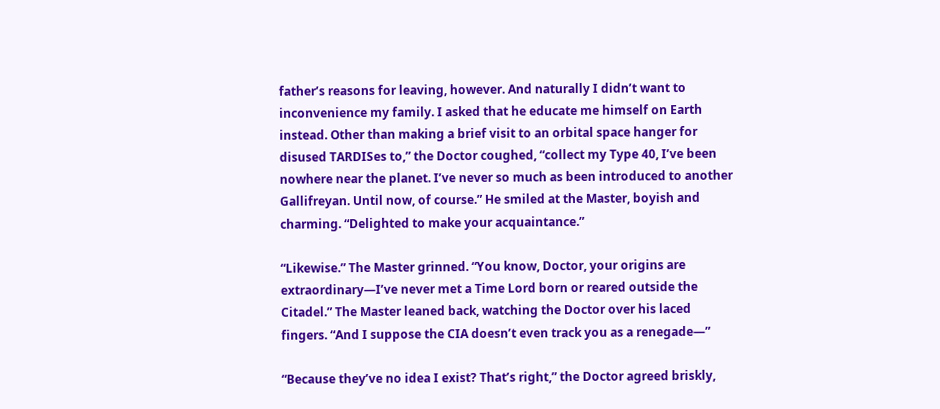father’s reasons for leaving, however. And naturally I didn’t want to inconvenience my family. I asked that he educate me himself on Earth instead. Other than making a brief visit to an orbital space hanger for disused TARDISes to,” the Doctor coughed, “collect my Type 40, I’ve been nowhere near the planet. I’ve never so much as been introduced to another Gallifreyan. Until now, of course.” He smiled at the Master, boyish and charming. “Delighted to make your acquaintance.”

“Likewise.” The Master grinned. “You know, Doctor, your origins are extraordinary—I’ve never met a Time Lord born or reared outside the Citadel.” The Master leaned back, watching the Doctor over his laced fingers. “And I suppose the CIA doesn’t even track you as a renegade—”

“Because they’ve no idea I exist? That’s right,” the Doctor agreed briskly,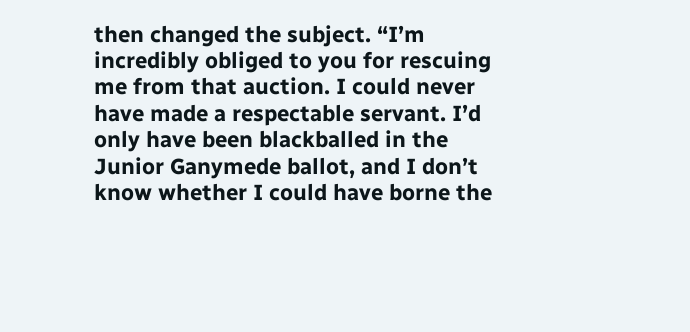then changed the subject. “I’m incredibly obliged to you for rescuing me from that auction. I could never have made a respectable servant. I’d only have been blackballed in the Junior Ganymede ballot, and I don’t know whether I could have borne the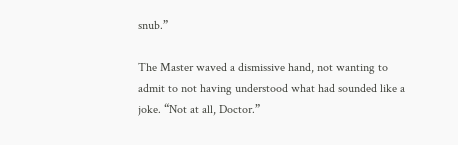snub.”

The Master waved a dismissive hand, not wanting to admit to not having understood what had sounded like a joke. “Not at all, Doctor.”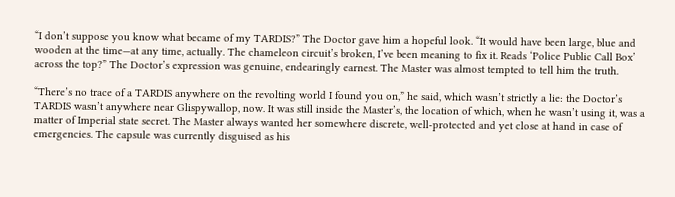“I don’t suppose you know what became of my TARDIS?” The Doctor gave him a hopeful look. “It would have been large, blue and wooden at the time—at any time, actually. The chameleon circuit’s broken, I’ve been meaning to fix it. Reads ‘Police Public Call Box’ across the top?” The Doctor’s expression was genuine, endearingly earnest. The Master was almost tempted to tell him the truth.

“There’s no trace of a TARDIS anywhere on the revolting world I found you on,” he said, which wasn’t strictly a lie: the Doctor’s TARDIS wasn’t anywhere near Glispywallop, now. It was still inside the Master’s, the location of which, when he wasn’t using it, was a matter of Imperial state secret. The Master always wanted her somewhere discrete, well-protected and yet close at hand in case of emergencies. The capsule was currently disguised as his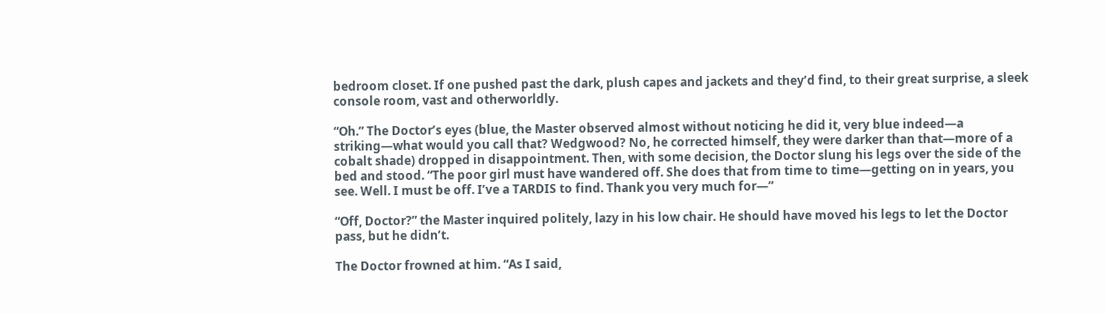bedroom closet. If one pushed past the dark, plush capes and jackets and they’d find, to their great surprise, a sleek console room, vast and otherworldly.

“Oh.” The Doctor’s eyes (blue, the Master observed almost without noticing he did it, very blue indeed—a striking—what would you call that? Wedgwood? No, he corrected himself, they were darker than that—more of a cobalt shade) dropped in disappointment. Then, with some decision, the Doctor slung his legs over the side of the bed and stood. “The poor girl must have wandered off. She does that from time to time—getting on in years, you see. Well. I must be off. I’ve a TARDIS to find. Thank you very much for—”

“Off, Doctor?” the Master inquired politely, lazy in his low chair. He should have moved his legs to let the Doctor pass, but he didn’t.

The Doctor frowned at him. “As I said,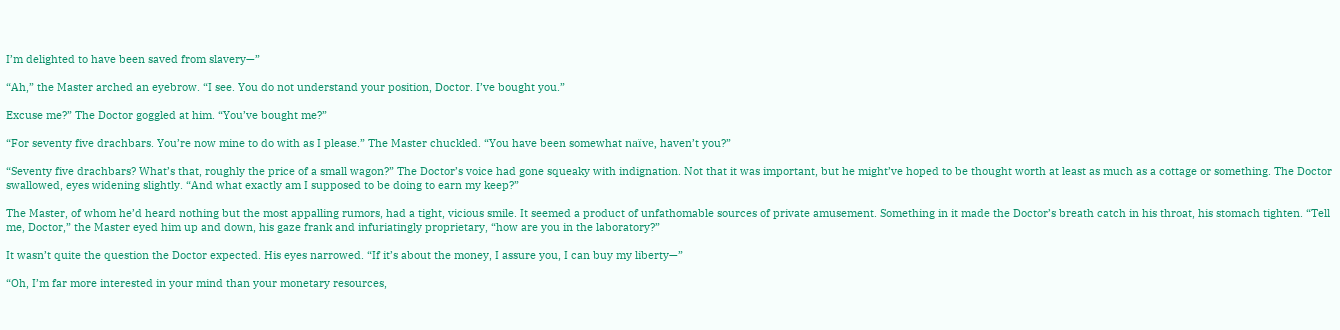I’m delighted to have been saved from slavery—”

“Ah,” the Master arched an eyebrow. “I see. You do not understand your position, Doctor. I’ve bought you.”

Excuse me?” The Doctor goggled at him. “You’ve bought me?”

“For seventy five drachbars. You’re now mine to do with as I please.” The Master chuckled. “You have been somewhat naïve, haven’t you?”

“Seventy five drachbars? What’s that, roughly the price of a small wagon?” The Doctor’s voice had gone squeaky with indignation. Not that it was important, but he might’ve hoped to be thought worth at least as much as a cottage or something. The Doctor swallowed, eyes widening slightly. “And what exactly am I supposed to be doing to earn my keep?”

The Master, of whom he’d heard nothing but the most appalling rumors, had a tight, vicious smile. It seemed a product of unfathomable sources of private amusement. Something in it made the Doctor’s breath catch in his throat, his stomach tighten. “Tell me, Doctor,” the Master eyed him up and down, his gaze frank and infuriatingly proprietary, “how are you in the laboratory?”

It wasn’t quite the question the Doctor expected. His eyes narrowed. “If it’s about the money, I assure you, I can buy my liberty—”

“Oh, I’m far more interested in your mind than your monetary resources,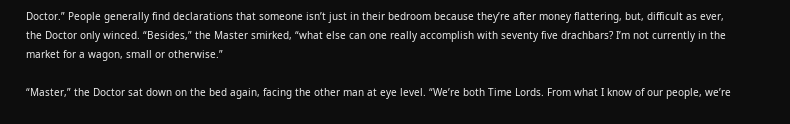Doctor.” People generally find declarations that someone isn’t just in their bedroom because they’re after money flattering, but, difficult as ever, the Doctor only winced. “Besides,” the Master smirked, “what else can one really accomplish with seventy five drachbars? I’m not currently in the market for a wagon, small or otherwise.”

“Master,” the Doctor sat down on the bed again, facing the other man at eye level. “We’re both Time Lords. From what I know of our people, we’re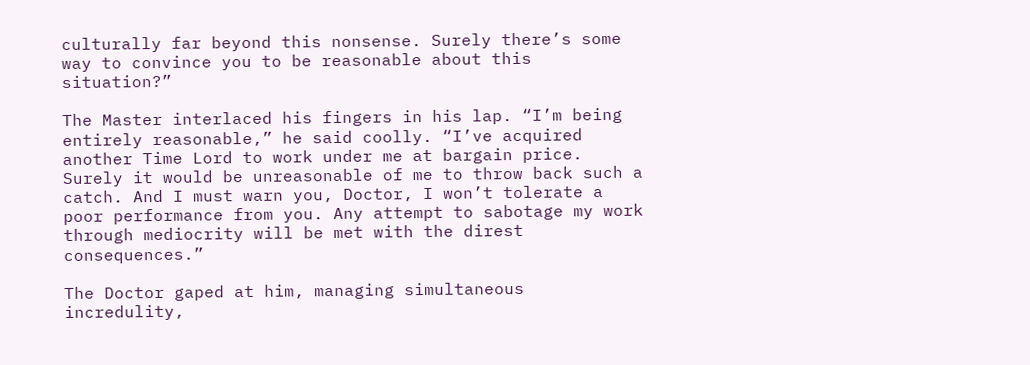culturally far beyond this nonsense. Surely there’s some way to convince you to be reasonable about this situation?”

The Master interlaced his fingers in his lap. “I’m being entirely reasonable,” he said coolly. “I’ve acquired another Time Lord to work under me at bargain price. Surely it would be unreasonable of me to throw back such a catch. And I must warn you, Doctor, I won’t tolerate a poor performance from you. Any attempt to sabotage my work through mediocrity will be met with the direst consequences.”

The Doctor gaped at him, managing simultaneous incredulity,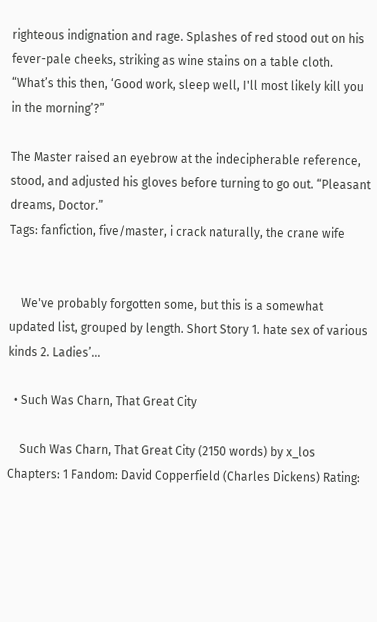righteous indignation and rage. Splashes of red stood out on his fever-pale cheeks, striking as wine stains on a table cloth. “What’s this then, ‘Good work, sleep well, I'll most likely kill you in the morning’?”

The Master raised an eyebrow at the indecipherable reference, stood, and adjusted his gloves before turning to go out. “Pleasant dreams, Doctor.”
Tags: fanfiction, five/master, i crack naturally, the crane wife


    We've probably forgotten some, but this is a somewhat updated list, grouped by length. Short Story 1. hate sex of various kinds 2. Ladies’…

  • Such Was Charn, That Great City

    Such Was Charn, That Great City (2150 words) by x_los Chapters: 1 Fandom: David Copperfield (Charles Dickens) Rating: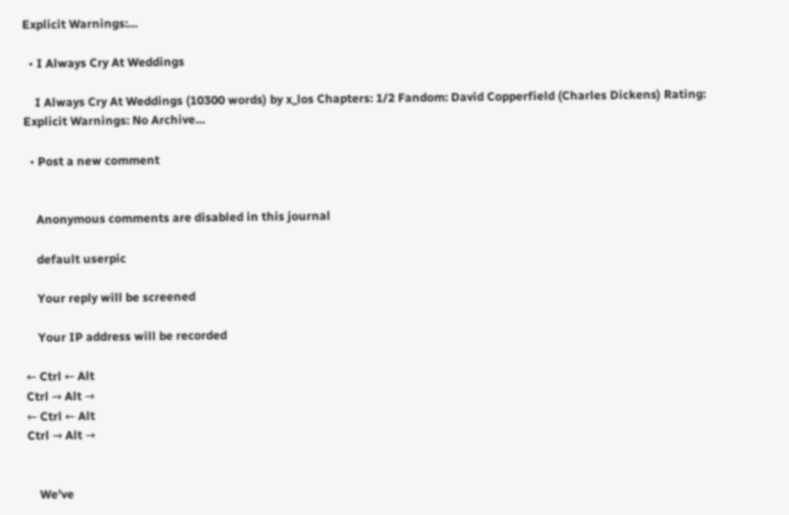Explicit Warnings:…

  • I Always Cry At Weddings

    I Always Cry At Weddings (10300 words) by x_los Chapters: 1/2 Fandom: David Copperfield (Charles Dickens) Rating: Explicit Warnings: No Archive…

  • Post a new comment


    Anonymous comments are disabled in this journal

    default userpic

    Your reply will be screened

    Your IP address will be recorded

← Ctrl ← Alt
Ctrl → Alt →
← Ctrl ← Alt
Ctrl → Alt →


    We've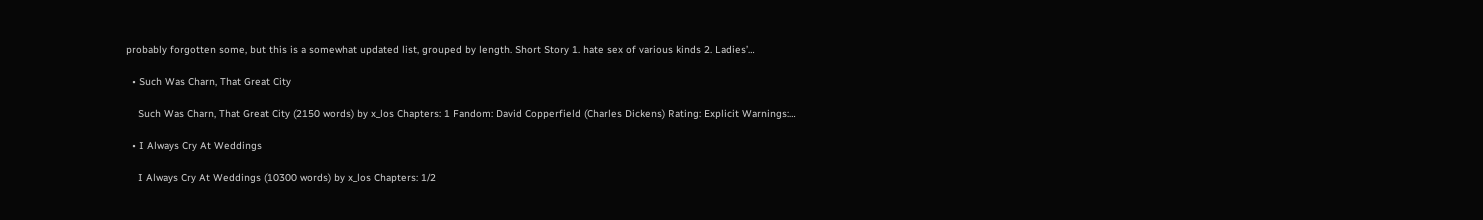probably forgotten some, but this is a somewhat updated list, grouped by length. Short Story 1. hate sex of various kinds 2. Ladies’…

  • Such Was Charn, That Great City

    Such Was Charn, That Great City (2150 words) by x_los Chapters: 1 Fandom: David Copperfield (Charles Dickens) Rating: Explicit Warnings:…

  • I Always Cry At Weddings

    I Always Cry At Weddings (10300 words) by x_los Chapters: 1/2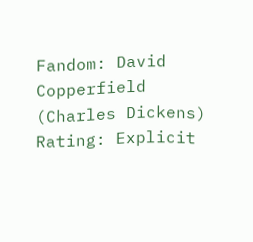Fandom: David Copperfield (Charles Dickens) Rating: Explicit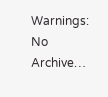Warnings: No Archive…